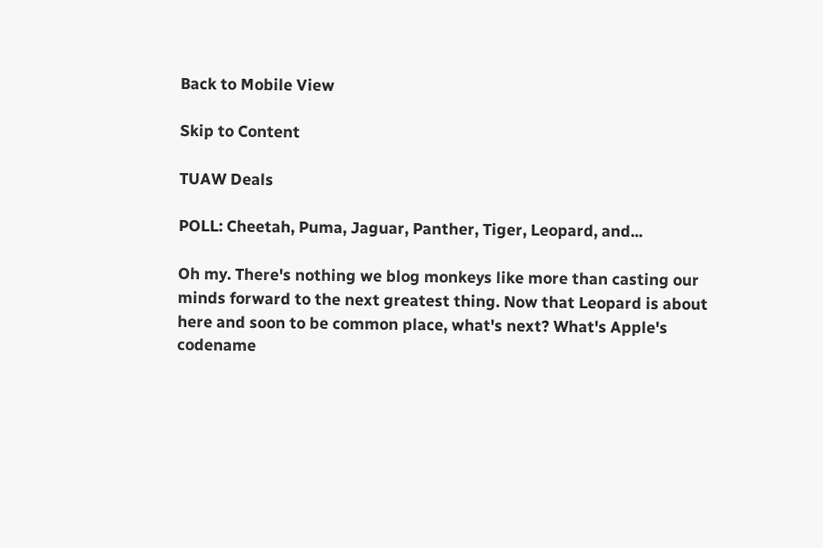Back to Mobile View

Skip to Content

TUAW Deals

POLL: Cheetah, Puma, Jaguar, Panther, Tiger, Leopard, and...

Oh my. There's nothing we blog monkeys like more than casting our minds forward to the next greatest thing. Now that Leopard is about here and soon to be common place, what's next? What's Apple's codename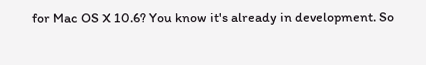for Mac OS X 10.6? You know it's already in development. So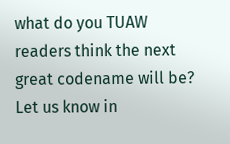what do you TUAW readers think the next great codename will be? Let us know in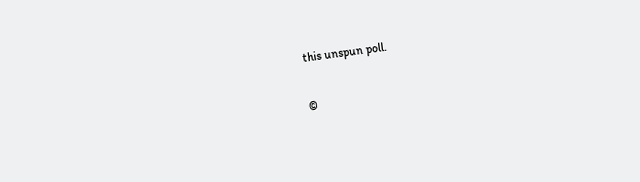this unspun poll.

©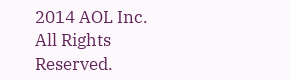2014 AOL Inc. All Rights Reserved.